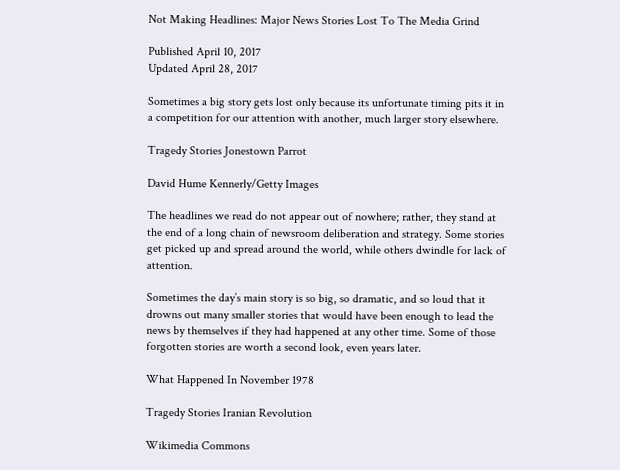Not Making Headlines: Major News Stories Lost To The Media Grind

Published April 10, 2017
Updated April 28, 2017

Sometimes a big story gets lost only because its unfortunate timing pits it in a competition for our attention with another, much larger story elsewhere.

Tragedy Stories Jonestown Parrot

David Hume Kennerly/Getty Images

The headlines we read do not appear out of nowhere; rather, they stand at the end of a long chain of newsroom deliberation and strategy. Some stories get picked up and spread around the world, while others dwindle for lack of attention.

Sometimes the day’s main story is so big, so dramatic, and so loud that it drowns out many smaller stories that would have been enough to lead the news by themselves if they had happened at any other time. Some of those forgotten stories are worth a second look, even years later.

What Happened In November 1978

Tragedy Stories Iranian Revolution

Wikimedia Commons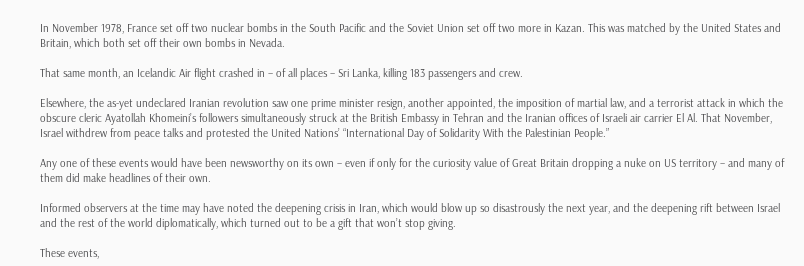In November 1978, France set off two nuclear bombs in the South Pacific and the Soviet Union set off two more in Kazan. This was matched by the United States and Britain, which both set off their own bombs in Nevada.

That same month, an Icelandic Air flight crashed in – of all places – Sri Lanka, killing 183 passengers and crew.

Elsewhere, the as-yet undeclared Iranian revolution saw one prime minister resign, another appointed, the imposition of martial law, and a terrorist attack in which the obscure cleric Ayatollah Khomeini’s followers simultaneously struck at the British Embassy in Tehran and the Iranian offices of Israeli air carrier El Al. That November, Israel withdrew from peace talks and protested the United Nations’ “International Day of Solidarity With the Palestinian People.”

Any one of these events would have been newsworthy on its own – even if only for the curiosity value of Great Britain dropping a nuke on US territory – and many of them did make headlines of their own.

Informed observers at the time may have noted the deepening crisis in Iran, which would blow up so disastrously the next year, and the deepening rift between Israel and the rest of the world diplomatically, which turned out to be a gift that won’t stop giving.

These events,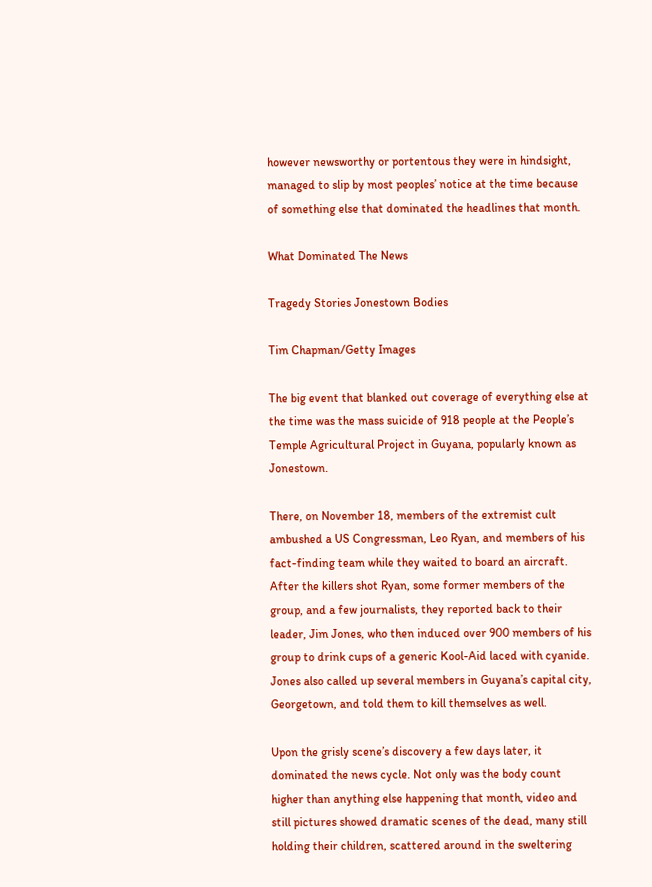however newsworthy or portentous they were in hindsight, managed to slip by most peoples’ notice at the time because of something else that dominated the headlines that month.

What Dominated The News

Tragedy Stories Jonestown Bodies

Tim Chapman/Getty Images

The big event that blanked out coverage of everything else at the time was the mass suicide of 918 people at the People’s Temple Agricultural Project in Guyana, popularly known as Jonestown.

There, on November 18, members of the extremist cult ambushed a US Congressman, Leo Ryan, and members of his fact-finding team while they waited to board an aircraft. After the killers shot Ryan, some former members of the group, and a few journalists, they reported back to their leader, Jim Jones, who then induced over 900 members of his group to drink cups of a generic Kool-Aid laced with cyanide. Jones also called up several members in Guyana’s capital city, Georgetown, and told them to kill themselves as well.

Upon the grisly scene’s discovery a few days later, it dominated the news cycle. Not only was the body count higher than anything else happening that month, video and still pictures showed dramatic scenes of the dead, many still holding their children, scattered around in the sweltering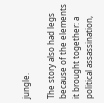jungle.

The story also had legs because of the elements it brought together: a political assassination,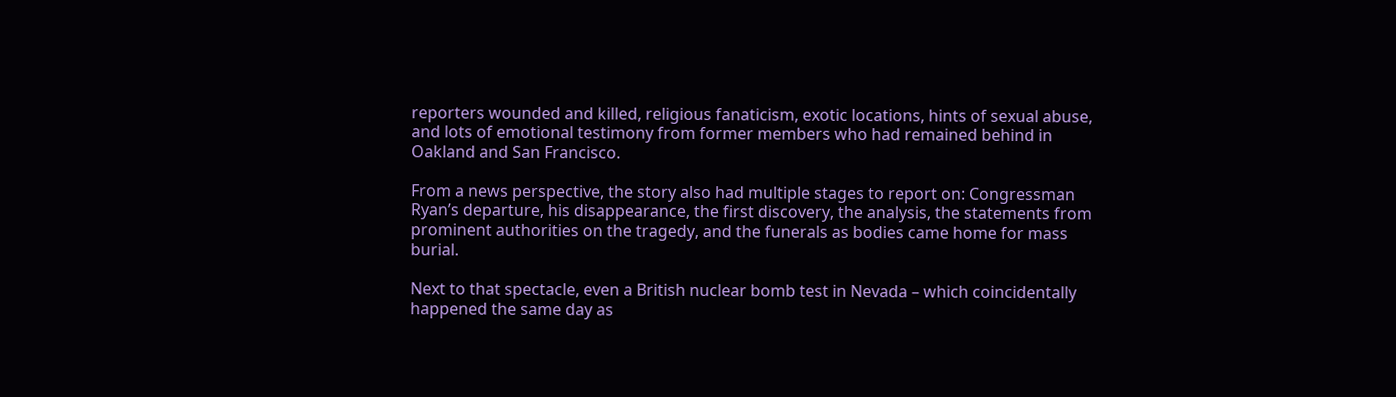reporters wounded and killed, religious fanaticism, exotic locations, hints of sexual abuse, and lots of emotional testimony from former members who had remained behind in Oakland and San Francisco.

From a news perspective, the story also had multiple stages to report on: Congressman Ryan’s departure, his disappearance, the first discovery, the analysis, the statements from prominent authorities on the tragedy, and the funerals as bodies came home for mass burial.

Next to that spectacle, even a British nuclear bomb test in Nevada – which coincidentally happened the same day as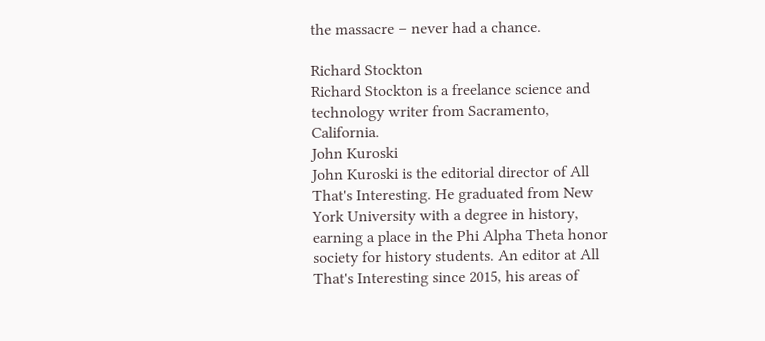the massacre – never had a chance.

Richard Stockton
Richard Stockton is a freelance science and technology writer from Sacramento, California.
John Kuroski
John Kuroski is the editorial director of All That's Interesting. He graduated from New York University with a degree in history, earning a place in the Phi Alpha Theta honor society for history students. An editor at All That's Interesting since 2015, his areas of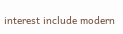interest include modern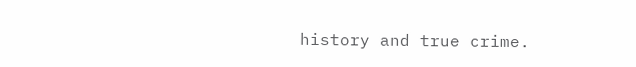history and true crime.